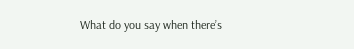What do you say when there’s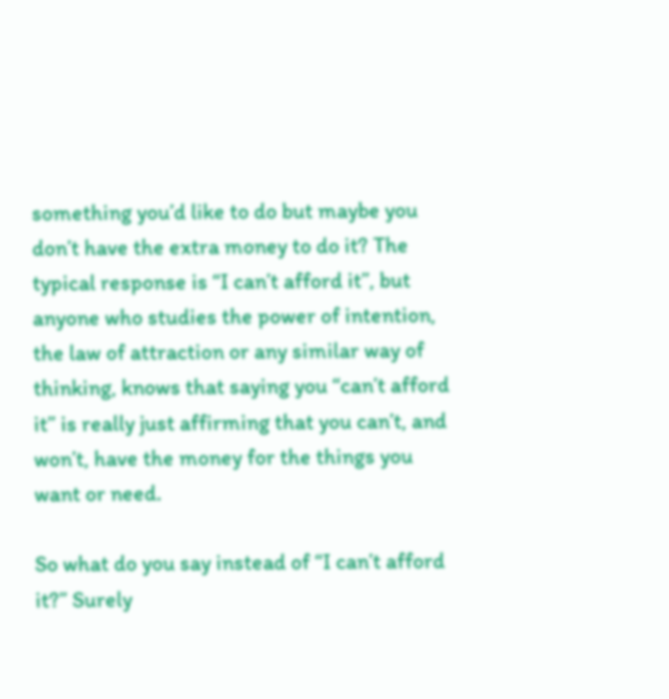something you’d like to do but maybe you don’t have the extra money to do it? The typical response is “I can’t afford it”, but anyone who studies the power of intention, the law of attraction or any similar way of thinking, knows that saying you “can’t afford it” is really just affirming that you can’t, and won’t, have the money for the things you want or need.

So what do you say instead of “I can’t afford it?” Surely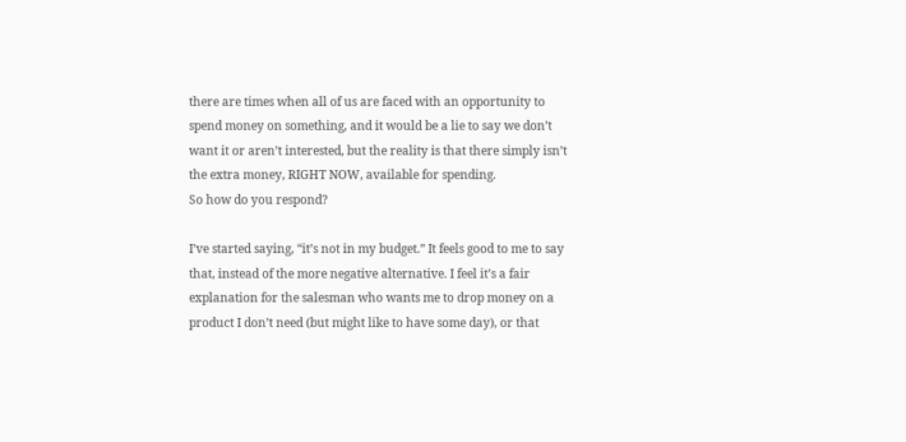there are times when all of us are faced with an opportunity to spend money on something, and it would be a lie to say we don’t want it or aren’t interested, but the reality is that there simply isn’t the extra money, RIGHT NOW, available for spending.
So how do you respond?

I’ve started saying, “it’s not in my budget.” It feels good to me to say that, instead of the more negative alternative. I feel it’s a fair explanation for the salesman who wants me to drop money on a product I don’t need (but might like to have some day), or that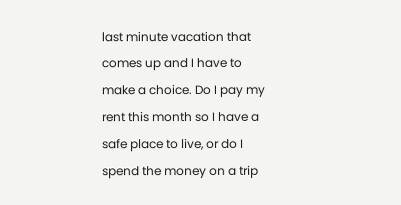last minute vacation that comes up and I have to make a choice. Do I pay my rent this month so I have a safe place to live, or do I spend the money on a trip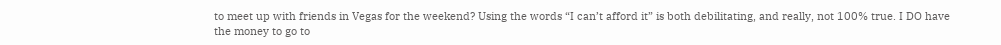to meet up with friends in Vegas for the weekend? Using the words “I can’t afford it” is both debilitating, and really, not 100% true. I DO have the money to go to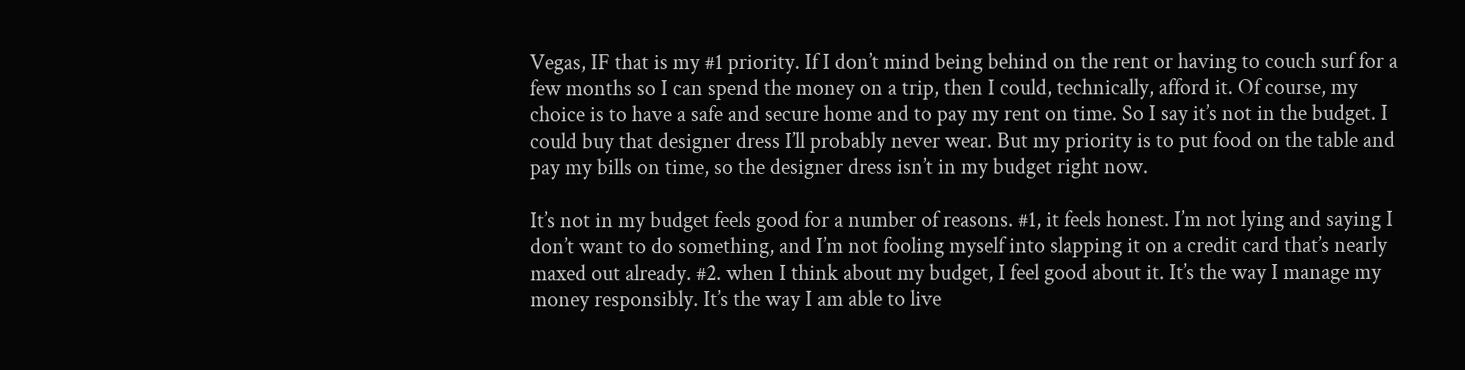Vegas, IF that is my #1 priority. If I don’t mind being behind on the rent or having to couch surf for a few months so I can spend the money on a trip, then I could, technically, afford it. Of course, my choice is to have a safe and secure home and to pay my rent on time. So I say it’s not in the budget. I could buy that designer dress I’ll probably never wear. But my priority is to put food on the table and pay my bills on time, so the designer dress isn’t in my budget right now.

It’s not in my budget feels good for a number of reasons. #1, it feels honest. I’m not lying and saying I don’t want to do something, and I’m not fooling myself into slapping it on a credit card that’s nearly maxed out already. #2. when I think about my budget, I feel good about it. It’s the way I manage my money responsibly. It’s the way I am able to live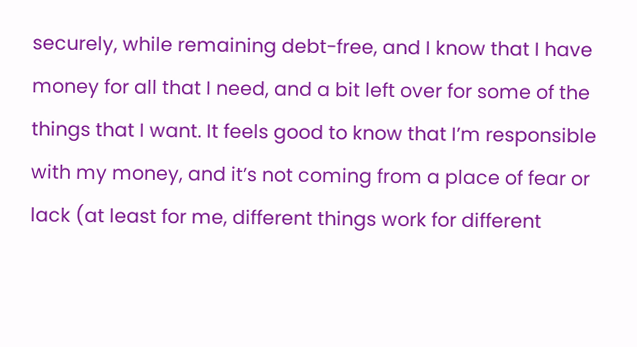securely, while remaining debt-free, and I know that I have money for all that I need, and a bit left over for some of the things that I want. It feels good to know that I’m responsible with my money, and it’s not coming from a place of fear or lack (at least for me, different things work for different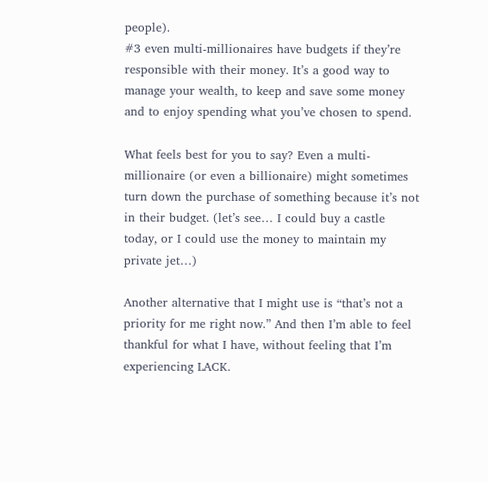people).
#3 even multi-millionaires have budgets if they’re responsible with their money. It’s a good way to manage your wealth, to keep and save some money and to enjoy spending what you’ve chosen to spend.

What feels best for you to say? Even a multi-millionaire (or even a billionaire) might sometimes turn down the purchase of something because it’s not in their budget. (let’s see… I could buy a castle today, or I could use the money to maintain my private jet…)

Another alternative that I might use is “that’s not a priority for me right now.” And then I’m able to feel thankful for what I have, without feeling that I’m experiencing LACK.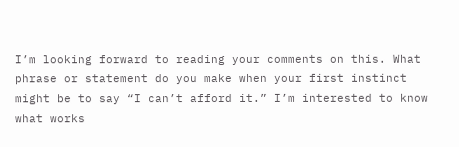I’m looking forward to reading your comments on this. What phrase or statement do you make when your first instinct might be to say “I can’t afford it.” I’m interested to know what works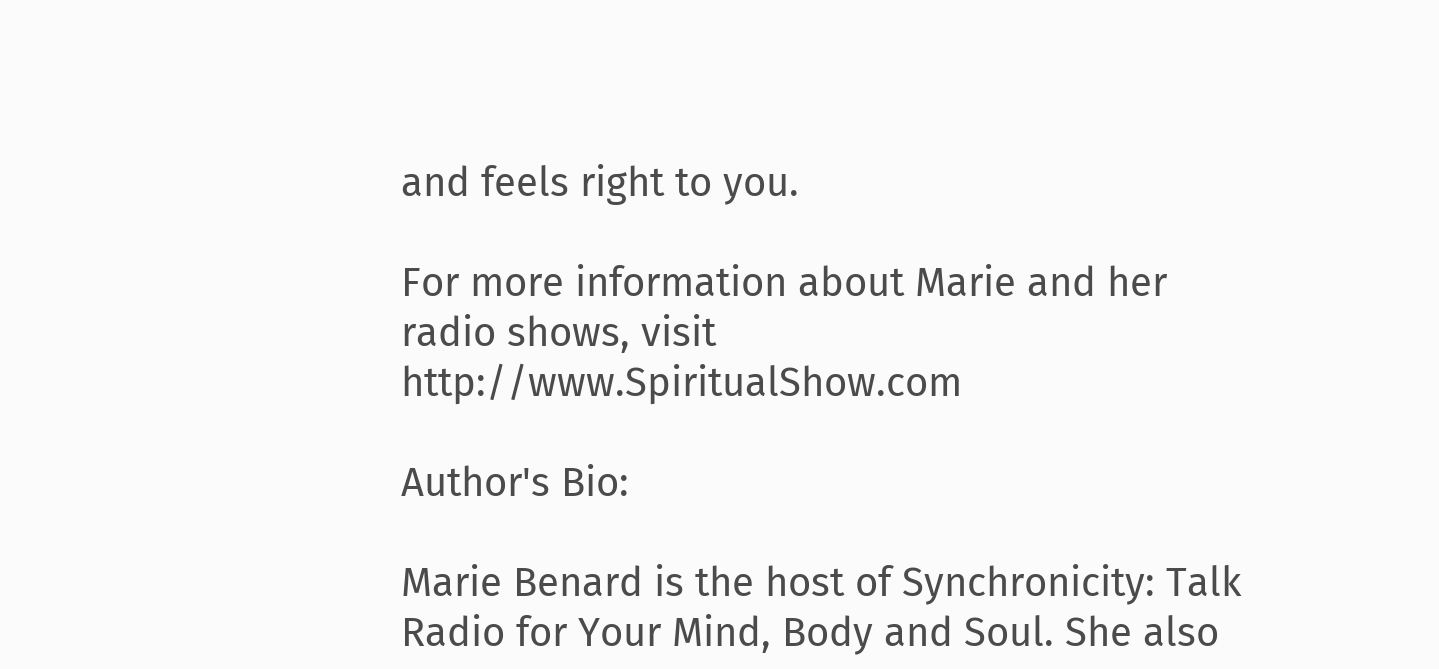and feels right to you.

For more information about Marie and her radio shows, visit http://www.SpiritualShow.com

Author's Bio:

Marie Benard is the host of Synchronicity: Talk Radio for Your Mind, Body and Soul. She also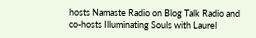hosts Namaste Radio on Blog Talk Radio and co-hosts Illuminating Souls with Laurel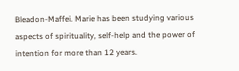Bleadon-Maffei. Marie has been studying various aspects of spirituality, self-help and the power of intention for more than 12 years.